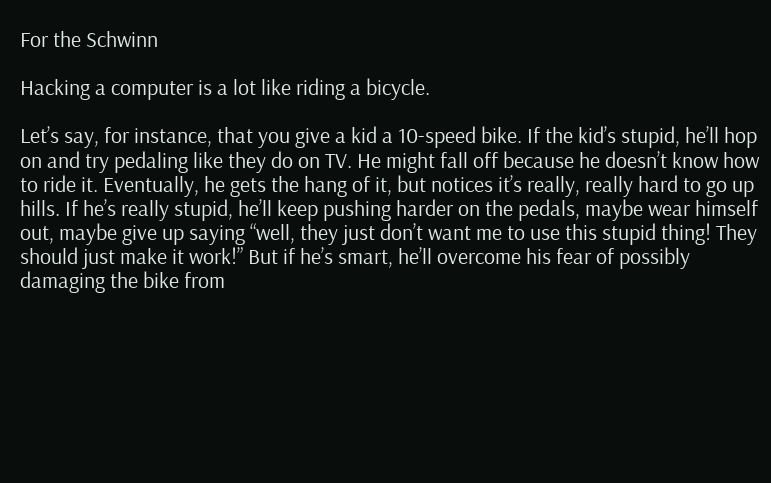For the Schwinn

Hacking a computer is a lot like riding a bicycle.

Let’s say, for instance, that you give a kid a 10-speed bike. If the kid’s stupid, he’ll hop on and try pedaling like they do on TV. He might fall off because he doesn’t know how to ride it. Eventually, he gets the hang of it, but notices it’s really, really hard to go up hills. If he’s really stupid, he’ll keep pushing harder on the pedals, maybe wear himself out, maybe give up saying “well, they just don’t want me to use this stupid thing! They should just make it work!” But if he’s smart, he’ll overcome his fear of possibly damaging the bike from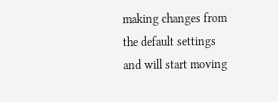making changes from the default settings and will start moving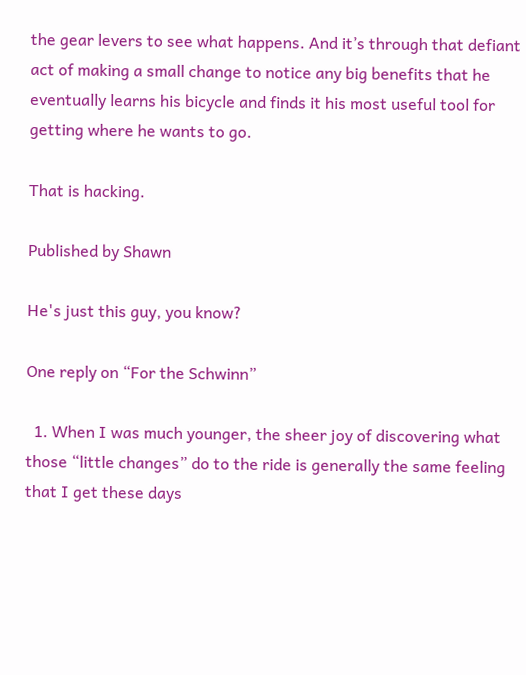the gear levers to see what happens. And it’s through that defiant act of making a small change to notice any big benefits that he eventually learns his bicycle and finds it his most useful tool for getting where he wants to go.

That is hacking.

Published by Shawn

He's just this guy, you know?

One reply on “For the Schwinn”

  1. When I was much younger, the sheer joy of discovering what those “little changes” do to the ride is generally the same feeling that I get these days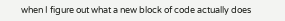when I figure out what a new block of code actually does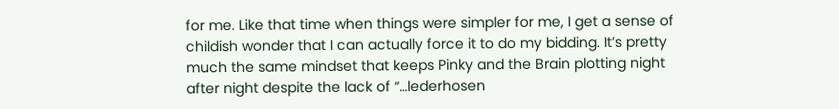for me. Like that time when things were simpler for me, I get a sense of childish wonder that I can actually force it to do my bidding. It’s pretty much the same mindset that keeps Pinky and the Brain plotting night after night despite the lack of “…lederhosen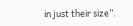in just their size”.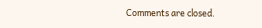Comments are closed.